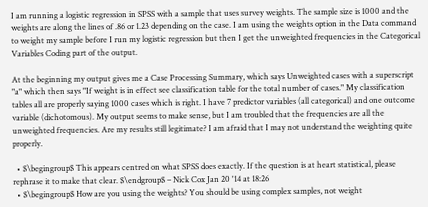I am running a logistic regression in SPSS with a sample that uses survey weights. The sample size is 1000 and the weights are along the lines of .86 or 1.23 depending on the case. I am using the weights option in the Data command to weight my sample before I run my logistic regression but then I get the unweighted frequencies in the Categorical Variables Coding part of the output.

At the beginning my output gives me a Case Processing Summary, which says Unweighted cases with a superscript "a" which then says "If weight is in effect see classification table for the total number of cases." My classification tables all are properly saying 1000 cases which is right. I have 7 predictor variables (all categorical) and one outcome variable (dichotomous). My output seems to make sense, but I am troubled that the frequencies are all the unweighted frequencies. Are my results still legitimate? I am afraid that I may not understand the weighting quite properly.

  • $\begingroup$ This appears centred on what SPSS does exactly. If the question is at heart statistical, please rephrase it to make that clear. $\endgroup$ – Nick Cox Jan 20 '14 at 18:26
  • $\begingroup$ How are you using the weights? You should be using complex samples, not weight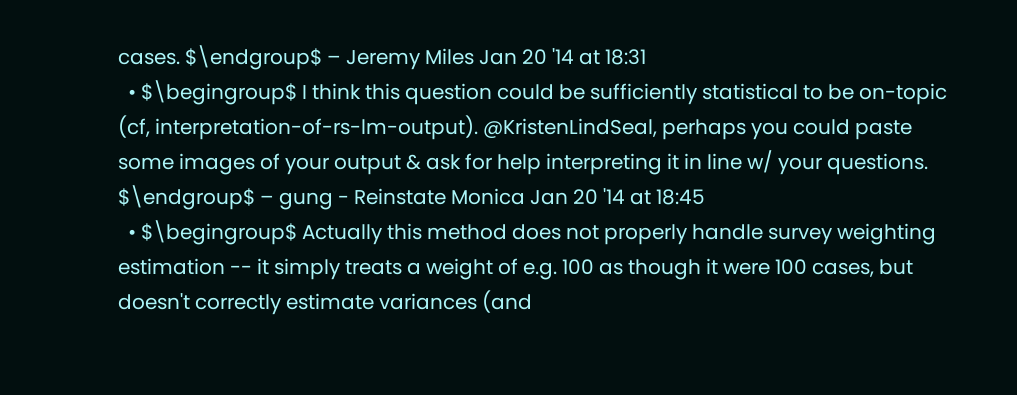cases. $\endgroup$ – Jeremy Miles Jan 20 '14 at 18:31
  • $\begingroup$ I think this question could be sufficiently statistical to be on-topic (cf, interpretation-of-rs-lm-output). @KristenLindSeal, perhaps you could paste some images of your output & ask for help interpreting it in line w/ your questions. $\endgroup$ – gung - Reinstate Monica Jan 20 '14 at 18:45
  • $\begingroup$ Actually this method does not properly handle survey weighting estimation -- it simply treats a weight of e.g. 100 as though it were 100 cases, but doesn't correctly estimate variances (and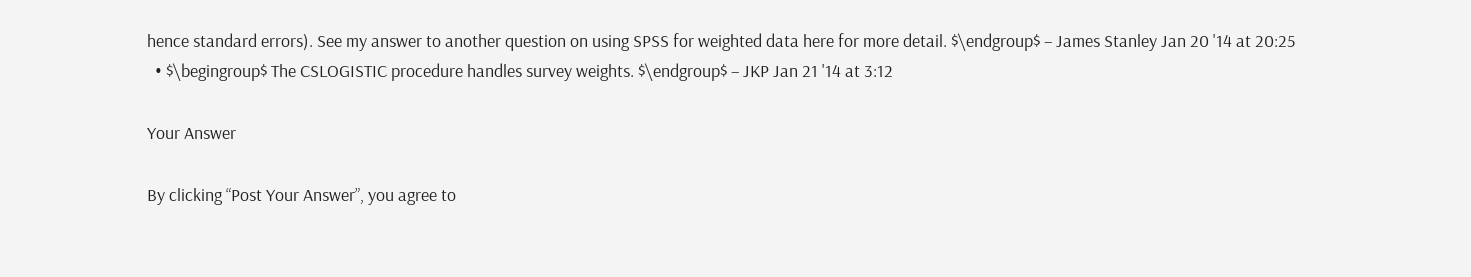hence standard errors). See my answer to another question on using SPSS for weighted data here for more detail. $\endgroup$ – James Stanley Jan 20 '14 at 20:25
  • $\begingroup$ The CSLOGISTIC procedure handles survey weights. $\endgroup$ – JKP Jan 21 '14 at 3:12

Your Answer

By clicking “Post Your Answer”, you agree to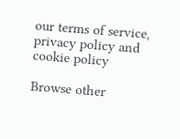our terms of service, privacy policy and cookie policy

Browse other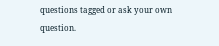questions tagged or ask your own question.